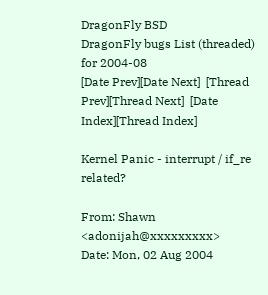DragonFly BSD
DragonFly bugs List (threaded) for 2004-08
[Date Prev][Date Next]  [Thread Prev][Thread Next]  [Date Index][Thread Index]

Kernel Panic - interrupt / if_re related?

From: Shawn <adonijah@xxxxxxxxx>
Date: Mon, 02 Aug 2004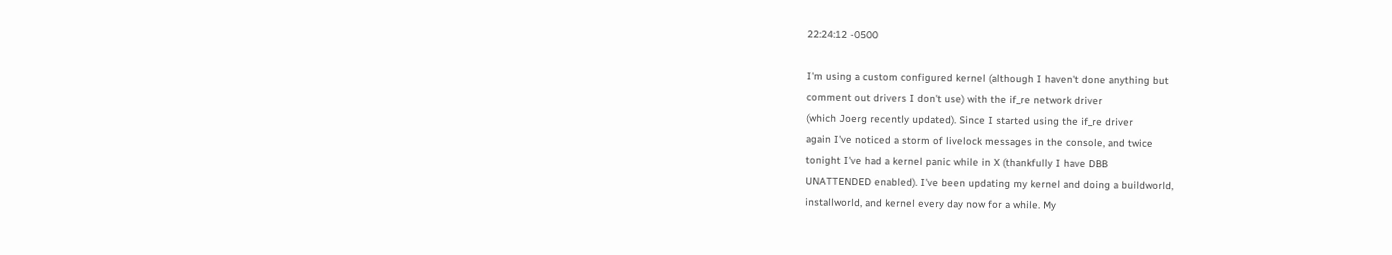22:24:12 -0500

I'm using a custom configured kernel (although I haven't done anything but
comment out drivers I don't use) with the if_re network driver
(which Joerg recently updated). Since I started using the if_re driver
again I've noticed a storm of livelock messages in the console, and twice
tonight I've had a kernel panic while in X (thankfully I have DBB
UNATTENDED enabled). I've been updating my kernel and doing a buildworld,
installworld, and kernel every day now for a while. My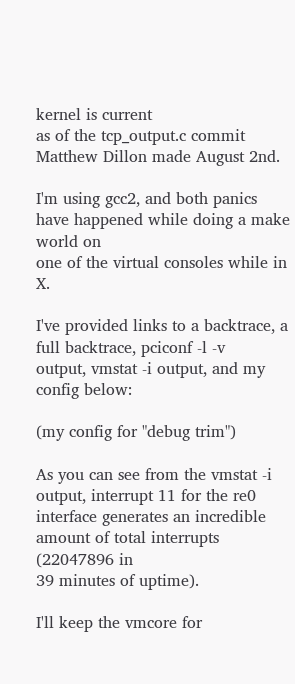kernel is current
as of the tcp_output.c commit Matthew Dillon made August 2nd.

I'm using gcc2, and both panics have happened while doing a make world on
one of the virtual consoles while in X.

I've provided links to a backtrace, a full backtrace, pciconf -l -v
output, vmstat -i output, and my config below:

(my config for "debug trim")

As you can see from the vmstat -i output, interrupt 11 for the re0
interface generates an incredible amount of total interrupts (22047896 in
39 minutes of uptime).

I'll keep the vmcore for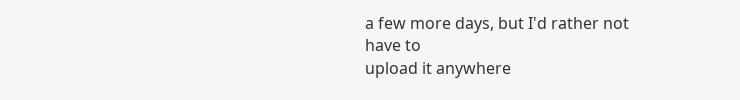a few more days, but I'd rather not have to
upload it anywhere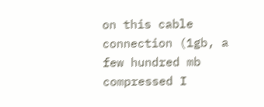on this cable connection (1gb, a few hundred mb
compressed I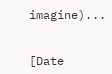imagine)...


[Date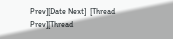Prev][Date Next]  [Thread Prev][Thread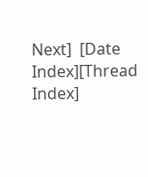Next]  [Date Index][Thread Index]